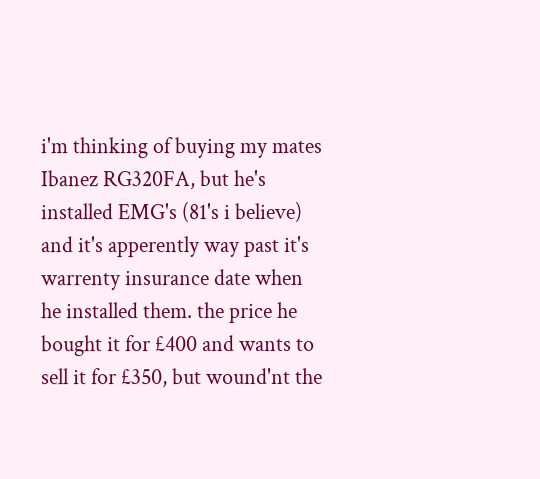i'm thinking of buying my mates Ibanez RG320FA, but he's installed EMG's (81's i believe) and it's apperently way past it's warrenty insurance date when he installed them. the price he bought it for £400 and wants to sell it for £350, but wound'nt the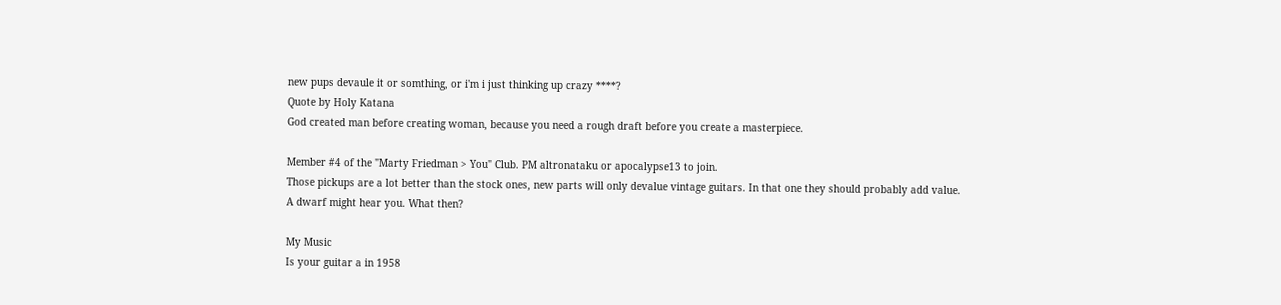new pups devaule it or somthing, or i'm i just thinking up crazy ****?
Quote by Holy Katana
God created man before creating woman, because you need a rough draft before you create a masterpiece.

Member #4 of the "Marty Friedman > You" Club. PM altronataku or apocalypse13 to join.
Those pickups are a lot better than the stock ones, new parts will only devalue vintage guitars. In that one they should probably add value.
A dwarf might hear you. What then?

My Music
Is your guitar a in 1958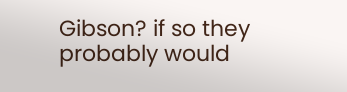Gibson? if so they probably would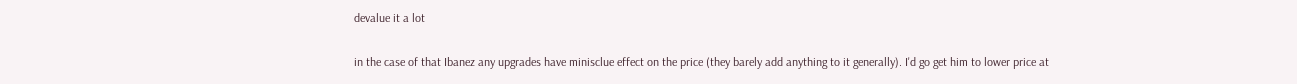devalue it a lot

in the case of that Ibanez any upgrades have minisclue effect on the price (they barely add anything to it generally). I'd go get him to lower price at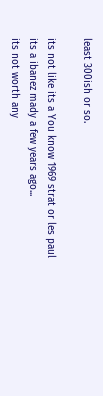least 300ish or so.

its not like its a You know 1969 strat or les paul
its a ibanez mady a few years ago...
its not worth any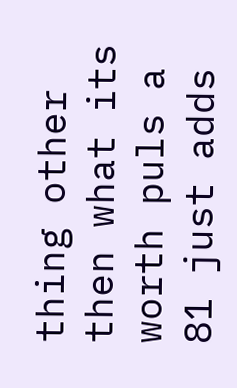thing other then what its worth puls a 81 just adds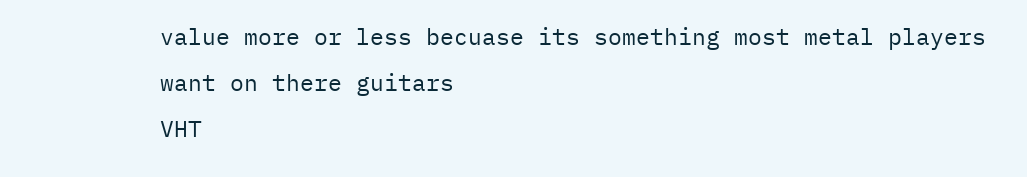value more or less becuase its something most metal players want on there guitars
VHT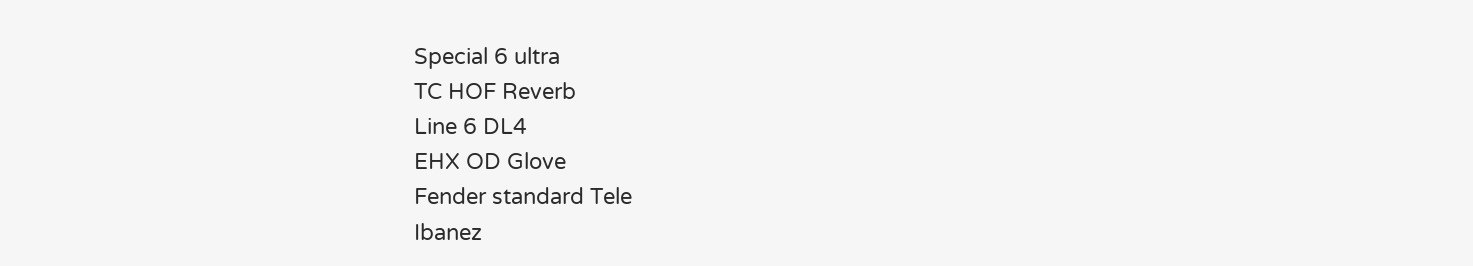Special 6 ultra
TC HOF Reverb
Line 6 DL4
EHX OD Glove
Fender standard Tele
Ibanez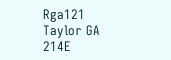Rga121
Taylor GA 214E